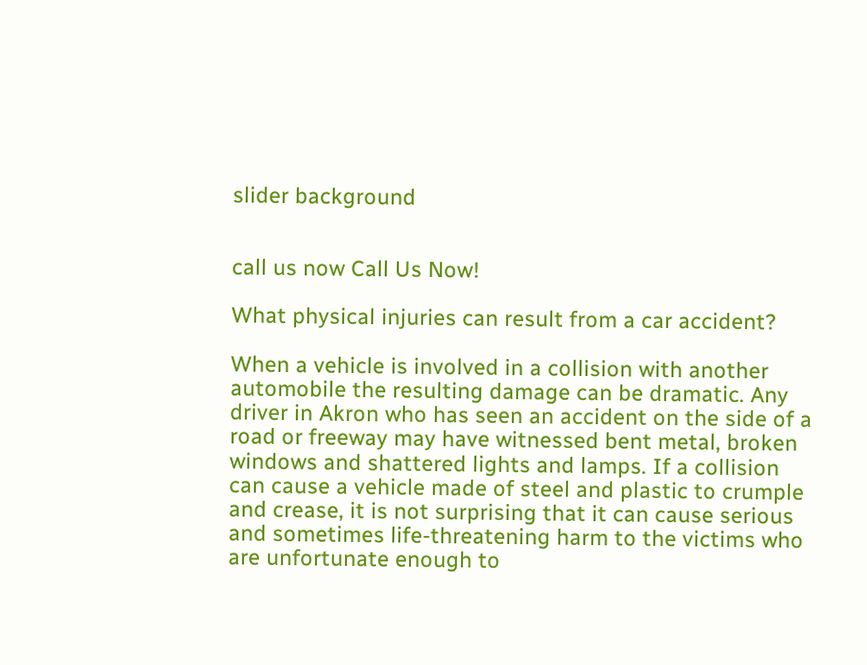slider background


call us now Call Us Now!

What physical injuries can result from a car accident?

When a vehicle is involved in a collision with another automobile the resulting damage can be dramatic. Any driver in Akron who has seen an accident on the side of a road or freeway may have witnessed bent metal, broken windows and shattered lights and lamps. If a collision can cause a vehicle made of steel and plastic to crumple and crease, it is not surprising that it can cause serious and sometimes life-threatening harm to the victims who are unfortunate enough to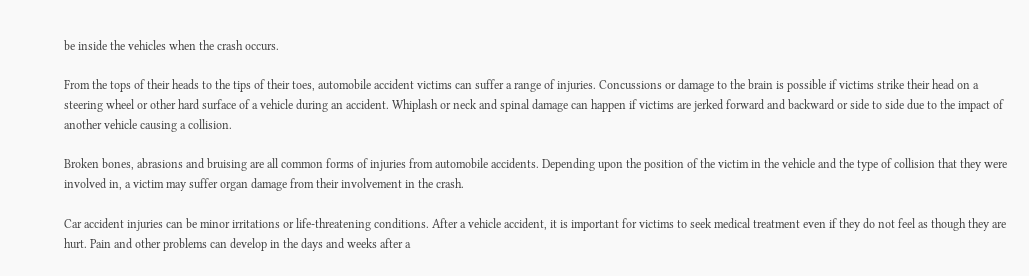be inside the vehicles when the crash occurs.

From the tops of their heads to the tips of their toes, automobile accident victims can suffer a range of injuries. Concussions or damage to the brain is possible if victims strike their head on a steering wheel or other hard surface of a vehicle during an accident. Whiplash or neck and spinal damage can happen if victims are jerked forward and backward or side to side due to the impact of another vehicle causing a collision.

Broken bones, abrasions and bruising are all common forms of injuries from automobile accidents. Depending upon the position of the victim in the vehicle and the type of collision that they were involved in, a victim may suffer organ damage from their involvement in the crash.

Car accident injuries can be minor irritations or life-threatening conditions. After a vehicle accident, it is important for victims to seek medical treatment even if they do not feel as though they are hurt. Pain and other problems can develop in the days and weeks after a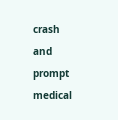crash and prompt medical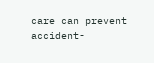care can prevent accident-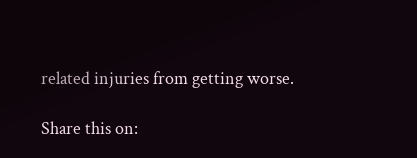related injuries from getting worse.

Share this on: